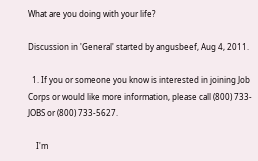What are you doing with your life?

Discussion in 'General' started by angusbeef, Aug 4, 2011.

  1. If you or someone you know is interested in joining Job Corps or would like more information, please call (800) 733-JOBS or (800) 733-5627.

    I'm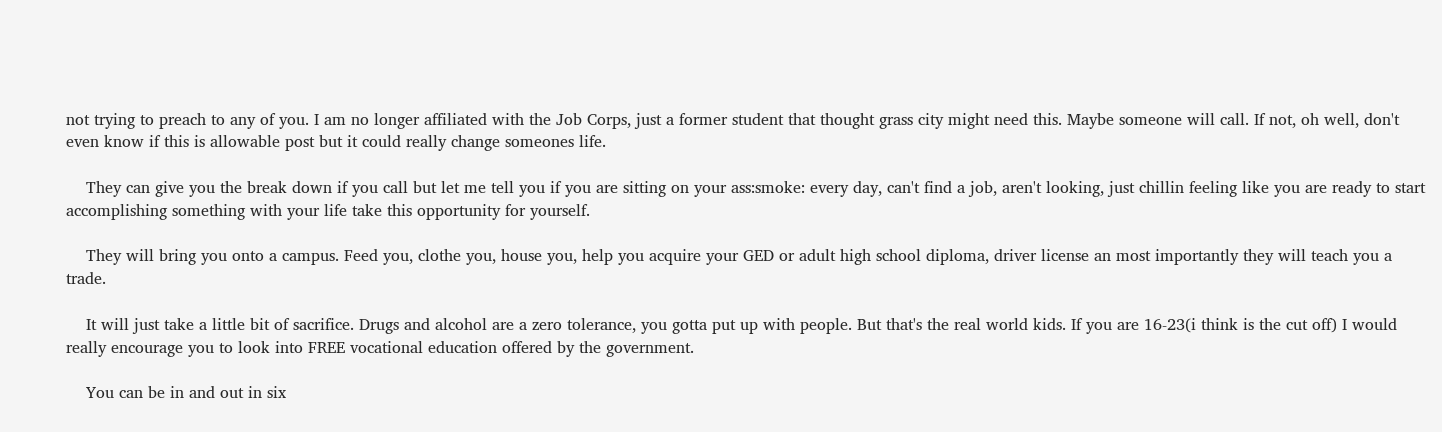not trying to preach to any of you. I am no longer affiliated with the Job Corps, just a former student that thought grass city might need this. Maybe someone will call. If not, oh well, don't even know if this is allowable post but it could really change someones life.

    They can give you the break down if you call but let me tell you if you are sitting on your ass:smoke: every day, can't find a job, aren't looking, just chillin feeling like you are ready to start accomplishing something with your life take this opportunity for yourself.

    They will bring you onto a campus. Feed you, clothe you, house you, help you acquire your GED or adult high school diploma, driver license an most importantly they will teach you a trade.

    It will just take a little bit of sacrifice. Drugs and alcohol are a zero tolerance, you gotta put up with people. But that's the real world kids. If you are 16-23(i think is the cut off) I would really encourage you to look into FREE vocational education offered by the government.

    You can be in and out in six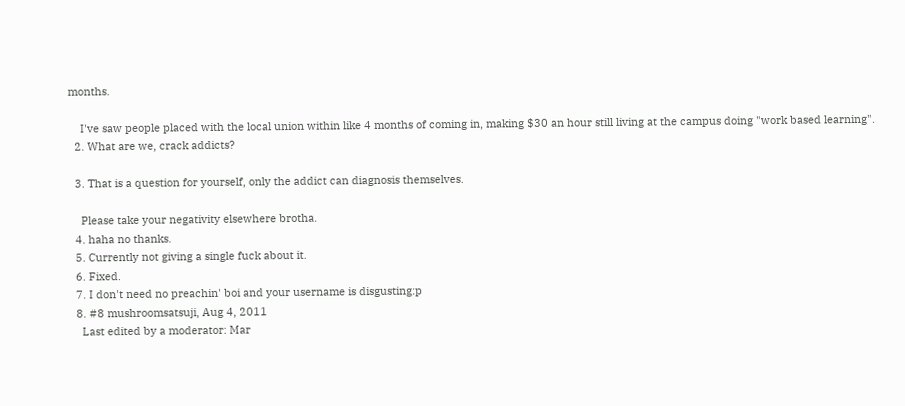months.

    I've saw people placed with the local union within like 4 months of coming in, making $30 an hour still living at the campus doing "work based learning".
  2. What are we, crack addicts?

  3. That is a question for yourself, only the addict can diagnosis themselves.

    Please take your negativity elsewhere brotha.
  4. haha no thanks.
  5. Currently not giving a single fuck about it.
  6. Fixed.
  7. I don't need no preachin' boi and your username is disgusting:p
  8. #8 mushroomsatsuji, Aug 4, 2011
    Last edited by a moderator: Mar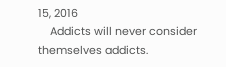15, 2016
    Addicts will never consider themselves addicts.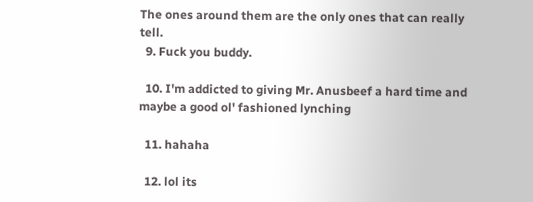The ones around them are the only ones that can really tell.
  9. Fuck you buddy.

  10. I'm addicted to giving Mr. Anusbeef a hard time and maybe a good ol' fashioned lynching

  11. hahaha

  12. lol its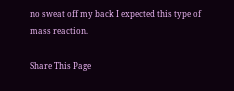no sweat off my back I expected this type of mass reaction.

Share This Page